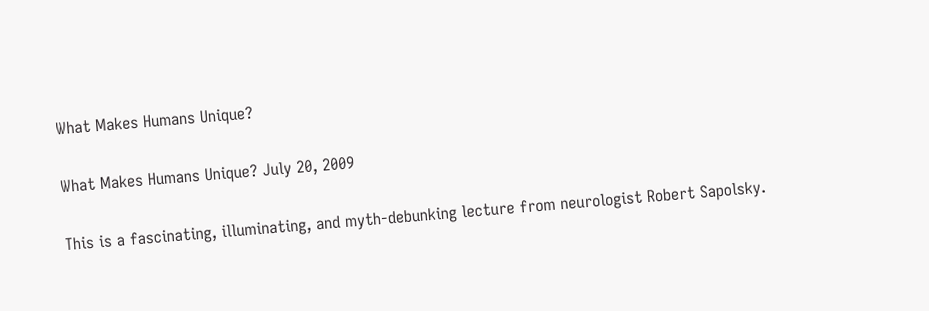What Makes Humans Unique?

What Makes Humans Unique? July 20, 2009

This is a fascinating, illuminating, and myth-debunking lecture from neurologist Robert Sapolsky.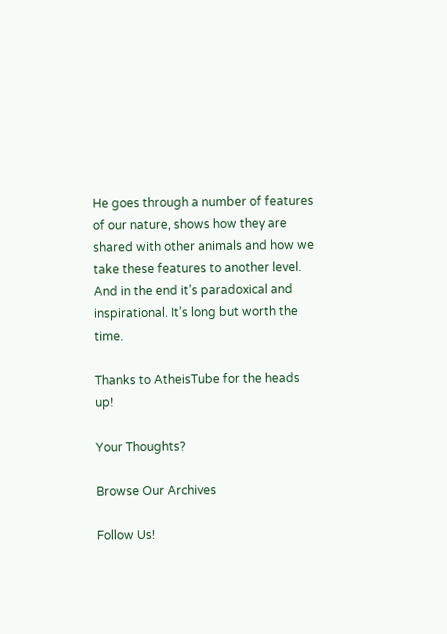He goes through a number of features of our nature, shows how they are shared with other animals and how we take these features to another level.  And in the end it’s paradoxical and inspirational. It’s long but worth the time.

Thanks to AtheisTube for the heads up!

Your Thoughts?

Browse Our Archives

Follow Us!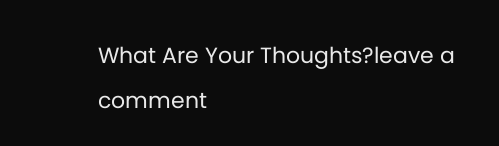What Are Your Thoughts?leave a comment